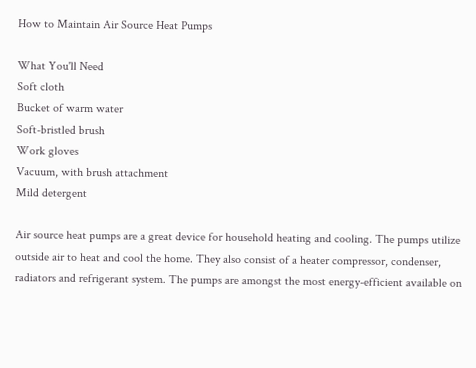How to Maintain Air Source Heat Pumps

What You'll Need
Soft cloth
Bucket of warm water
Soft-bristled brush
Work gloves
Vacuum, with brush attachment
Mild detergent

Air source heat pumps are a great device for household heating and cooling. The pumps utilize outside air to heat and cool the home. They also consist of a heater compressor, condenser, radiators and refrigerant system. The pumps are amongst the most energy-efficient available on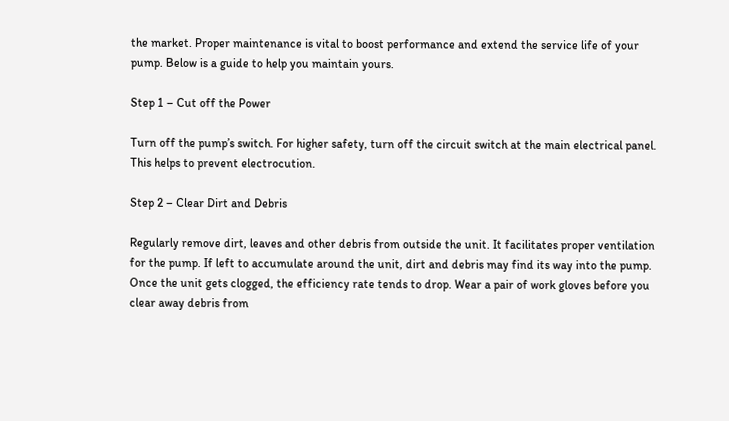the market. Proper maintenance is vital to boost performance and extend the service life of your pump. Below is a guide to help you maintain yours.

Step 1 – Cut off the Power

Turn off the pump’s switch. For higher safety, turn off the circuit switch at the main electrical panel. This helps to prevent electrocution.

Step 2 – Clear Dirt and Debris

Regularly remove dirt, leaves and other debris from outside the unit. It facilitates proper ventilation for the pump. If left to accumulate around the unit, dirt and debris may find its way into the pump. Once the unit gets clogged, the efficiency rate tends to drop. Wear a pair of work gloves before you clear away debris from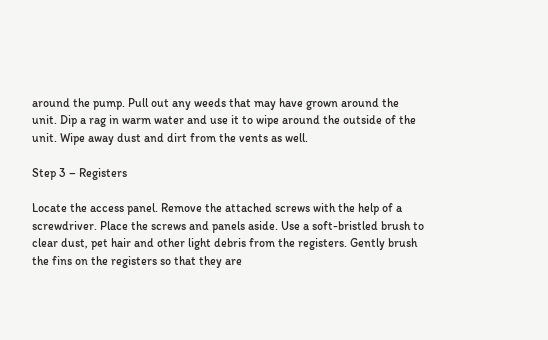around the pump. Pull out any weeds that may have grown around the unit. Dip a rag in warm water and use it to wipe around the outside of the unit. Wipe away dust and dirt from the vents as well.

Step 3 – Registers

Locate the access panel. Remove the attached screws with the help of a screwdriver. Place the screws and panels aside. Use a soft-bristled brush to clear dust, pet hair and other light debris from the registers. Gently brush the fins on the registers so that they are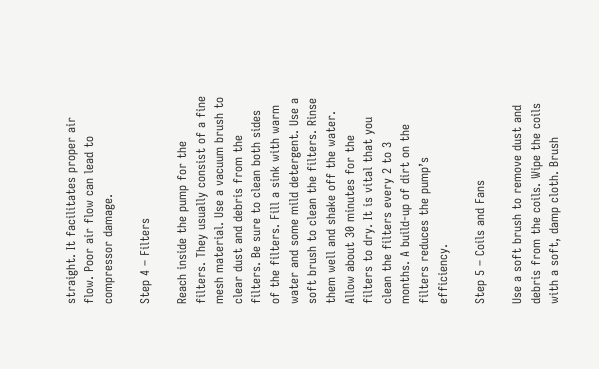straight. It facilitates proper air flow. Poor air flow can lead to compressor damage.

Step 4 – Filters

Reach inside the pump for the filters. They usually consist of a fine mesh material. Use a vacuum brush to clear dust and debris from the filters. Be sure to clean both sides of the filters. Fill a sink with warm water and some mild detergent. Use a soft brush to clean the filters. Rinse them well and shake off the water. Allow about 30 minutes for the filters to dry. It is vital that you clean the filters every 2 to 3 months. A build-up of dirt on the filters reduces the pump’s efficiency.

Step 5 – Coils and Fans

Use a soft brush to remove dust and debris from the coils. Wipe the coils with a soft, damp cloth. Brush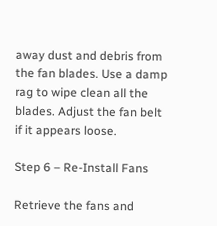away dust and debris from the fan blades. Use a damp rag to wipe clean all the blades. Adjust the fan belt if it appears loose.

Step 6 – Re-Install Fans

Retrieve the fans and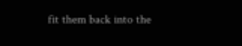fit them back into the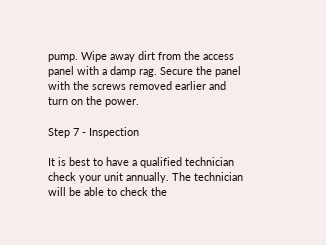pump. Wipe away dirt from the access panel with a damp rag. Secure the panel with the screws removed earlier and turn on the power.

Step 7 - Inspection

It is best to have a qualified technician check your unit annually. The technician will be able to check the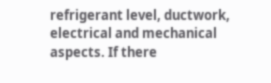refrigerant level, ductwork, electrical and mechanical aspects. If there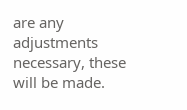are any adjustments necessary, these will be made.